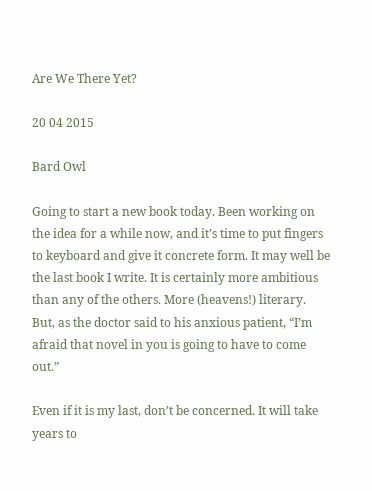Are We There Yet?

20 04 2015

Bard Owl

Going to start a new book today. Been working on the idea for a while now, and it’s time to put fingers to keyboard and give it concrete form. It may well be the last book I write. It is certainly more ambitious than any of the others. More (heavens!) literary. But, as the doctor said to his anxious patient, “I’m afraid that novel in you is going to have to come out.”

Even if it is my last, don’t be concerned. It will take years to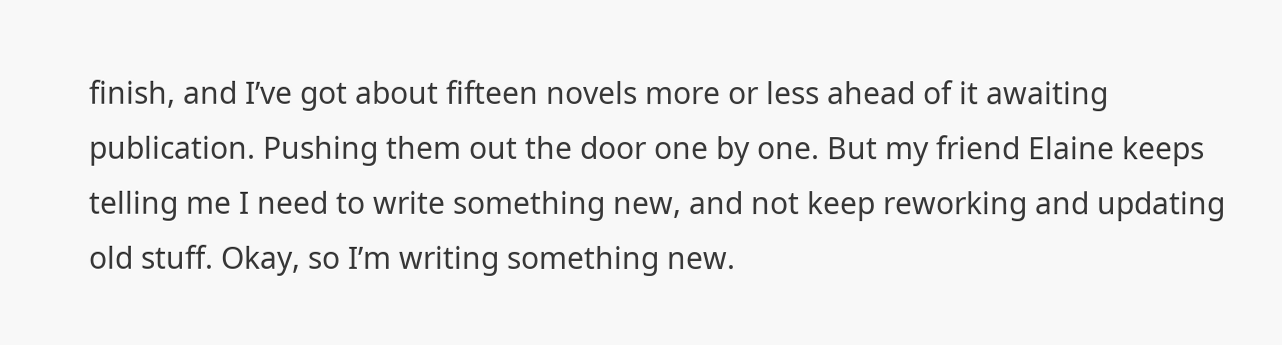finish, and I’ve got about fifteen novels more or less ahead of it awaiting publication. Pushing them out the door one by one. But my friend Elaine keeps telling me I need to write something new, and not keep reworking and updating old stuff. Okay, so I’m writing something new.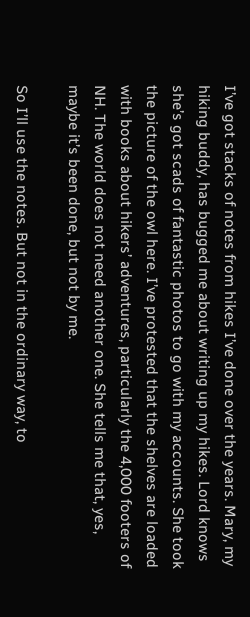I’ve got stacks of notes from hikes I’ve done over the years. Mary, my hiking buddy, has bugged me about writing up my hikes. Lord knows she’s got scads of fantastic photos to go with my accounts. She took the picture of the owl here. I’ve protested that the shelves are loaded with books about hikers’ adventures, particularly the 4,000 footers of NH. The world does not need another one. She tells me that, yes, maybe it’s been done, but not by me.

So I’ll use the notes. But not in the ordinary way, to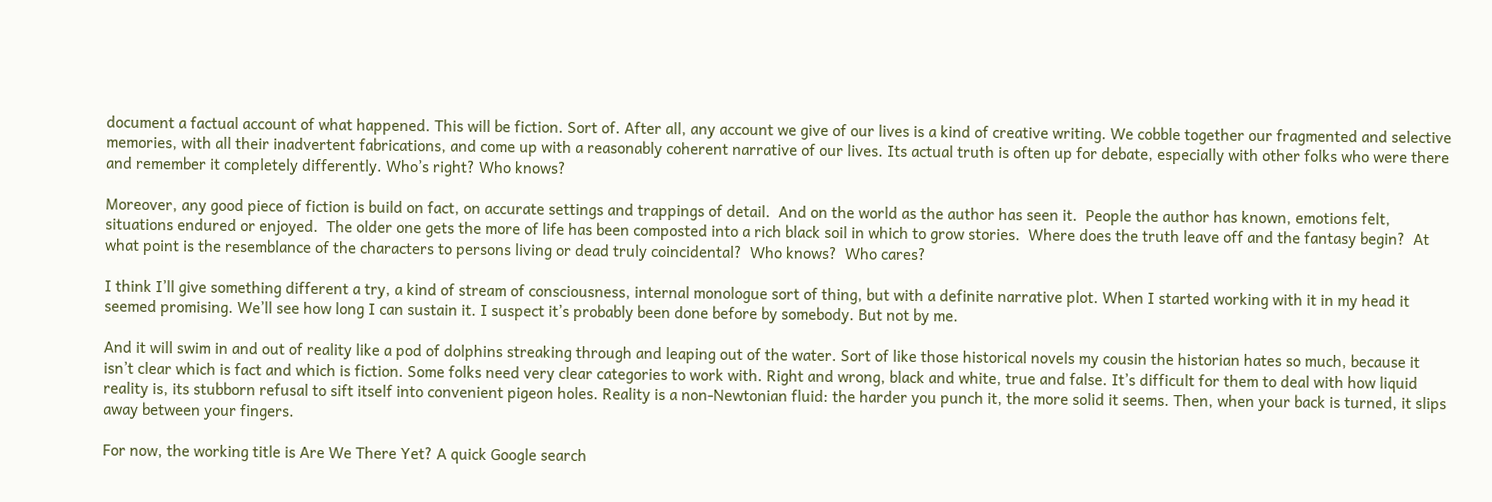document a factual account of what happened. This will be fiction. Sort of. After all, any account we give of our lives is a kind of creative writing. We cobble together our fragmented and selective memories, with all their inadvertent fabrications, and come up with a reasonably coherent narrative of our lives. Its actual truth is often up for debate, especially with other folks who were there and remember it completely differently. Who’s right? Who knows?

Moreover, any good piece of fiction is build on fact, on accurate settings and trappings of detail.  And on the world as the author has seen it.  People the author has known, emotions felt, situations endured or enjoyed.  The older one gets the more of life has been composted into a rich black soil in which to grow stories.  Where does the truth leave off and the fantasy begin?  At what point is the resemblance of the characters to persons living or dead truly coincidental?  Who knows?  Who cares?

I think I’ll give something different a try, a kind of stream of consciousness, internal monologue sort of thing, but with a definite narrative plot. When I started working with it in my head it seemed promising. We’ll see how long I can sustain it. I suspect it’s probably been done before by somebody. But not by me.

And it will swim in and out of reality like a pod of dolphins streaking through and leaping out of the water. Sort of like those historical novels my cousin the historian hates so much, because it isn’t clear which is fact and which is fiction. Some folks need very clear categories to work with. Right and wrong, black and white, true and false. It’s difficult for them to deal with how liquid reality is, its stubborn refusal to sift itself into convenient pigeon holes. Reality is a non-Newtonian fluid: the harder you punch it, the more solid it seems. Then, when your back is turned, it slips away between your fingers.

For now, the working title is Are We There Yet? A quick Google search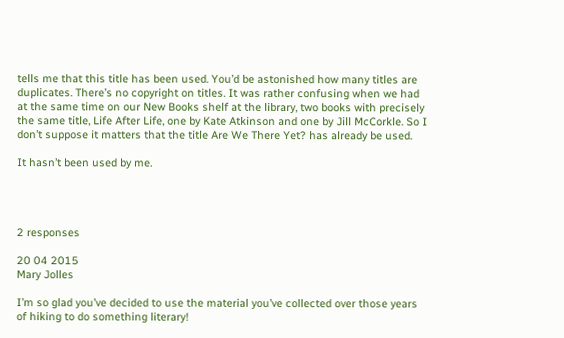tells me that this title has been used. You’d be astonished how many titles are duplicates. There’s no copyright on titles. It was rather confusing when we had at the same time on our New Books shelf at the library, two books with precisely the same title, Life After Life, one by Kate Atkinson and one by Jill McCorkle. So I don’t suppose it matters that the title Are We There Yet? has already be used.

It hasn’t been used by me.




2 responses

20 04 2015
Mary Jolles

I’m so glad you’ve decided to use the material you’ve collected over those years of hiking to do something literary!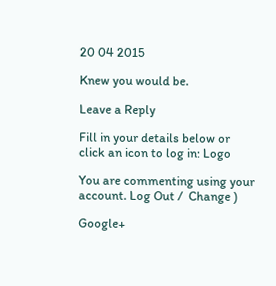20 04 2015

Knew you would be.

Leave a Reply

Fill in your details below or click an icon to log in: Logo

You are commenting using your account. Log Out /  Change )

Google+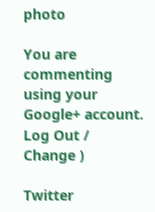photo

You are commenting using your Google+ account. Log Out /  Change )

Twitter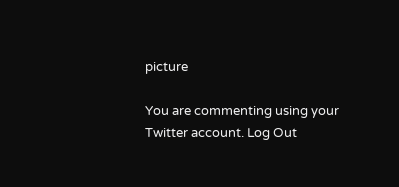picture

You are commenting using your Twitter account. Log Out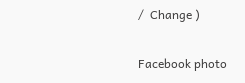/  Change )

Facebook photo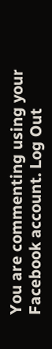You are commenting using your Facebook account. Log Out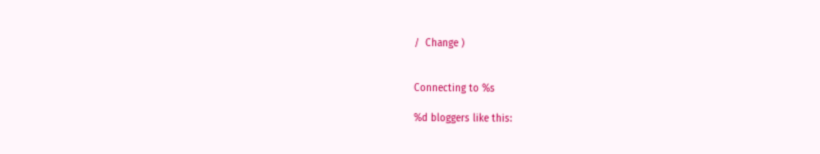/  Change )


Connecting to %s

%d bloggers like this: